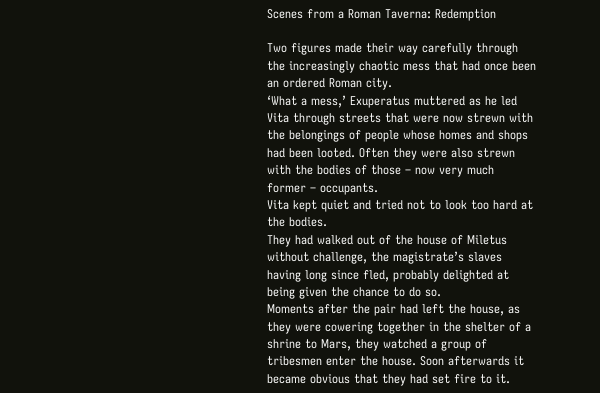Scenes from a Roman Taverna: Redemption

Two figures made their way carefully through the increasingly chaotic mess that had once been an ordered Roman city.
‘What a mess,’ Exuperatus muttered as he led Vita through streets that were now strewn with the belongings of people whose homes and shops had been looted. Often they were also strewn with the bodies of those – now very much former – occupants.
Vita kept quiet and tried not to look too hard at the bodies.
They had walked out of the house of Miletus without challenge, the magistrate’s slaves having long since fled, probably delighted at being given the chance to do so.
Moments after the pair had left the house, as they were cowering together in the shelter of a shrine to Mars, they watched a group of tribesmen enter the house. Soon afterwards it became obvious that they had set fire to it.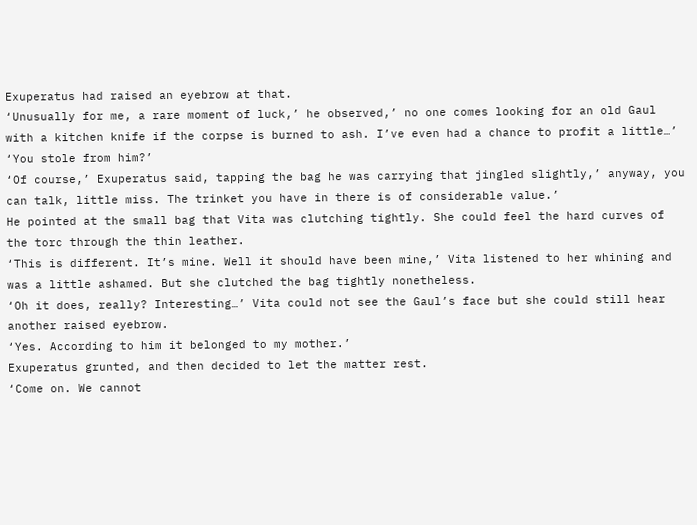Exuperatus had raised an eyebrow at that.
‘Unusually for me, a rare moment of luck,’ he observed,’ no one comes looking for an old Gaul with a kitchen knife if the corpse is burned to ash. I’ve even had a chance to profit a little…’
‘You stole from him?’
‘Of course,’ Exuperatus said, tapping the bag he was carrying that jingled slightly,’ anyway, you can talk, little miss. The trinket you have in there is of considerable value.’
He pointed at the small bag that Vita was clutching tightly. She could feel the hard curves of the torc through the thin leather.
‘This is different. It’s mine. Well it should have been mine,’ Vita listened to her whining and was a little ashamed. But she clutched the bag tightly nonetheless.
‘Oh it does, really? Interesting…’ Vita could not see the Gaul’s face but she could still hear another raised eyebrow.
‘Yes. According to him it belonged to my mother.’
Exuperatus grunted, and then decided to let the matter rest.
‘Come on. We cannot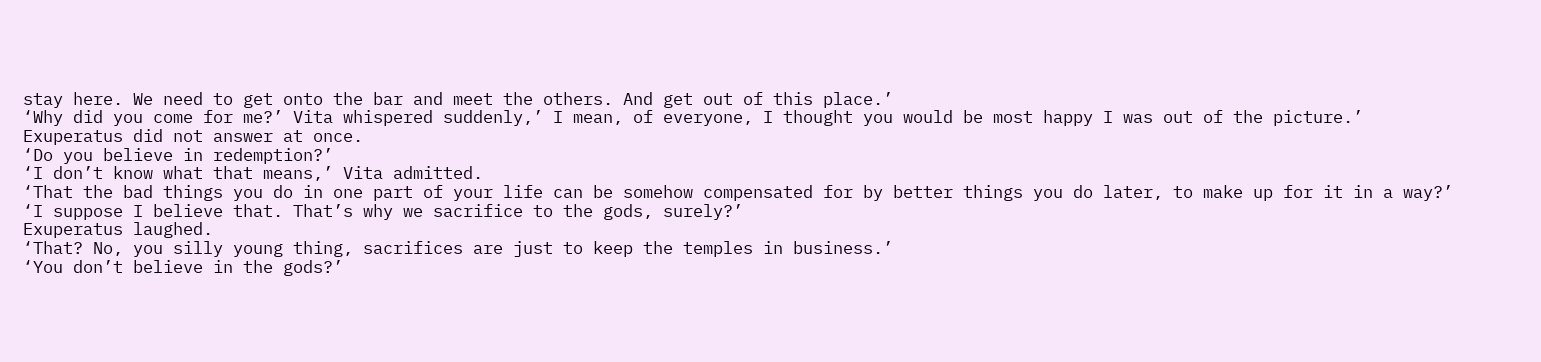stay here. We need to get onto the bar and meet the others. And get out of this place.’
‘Why did you come for me?’ Vita whispered suddenly,’ I mean, of everyone, I thought you would be most happy I was out of the picture.’
Exuperatus did not answer at once.
‘Do you believe in redemption?’
‘I don’t know what that means,’ Vita admitted.
‘That the bad things you do in one part of your life can be somehow compensated for by better things you do later, to make up for it in a way?’
‘I suppose I believe that. That’s why we sacrifice to the gods, surely?’
Exuperatus laughed.
‘That? No, you silly young thing, sacrifices are just to keep the temples in business.’
‘You don’t believe in the gods?’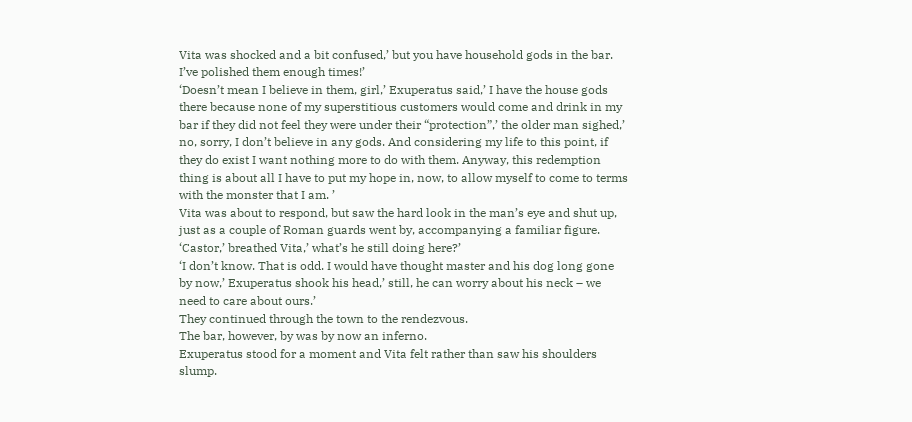Vita was shocked and a bit confused,’ but you have household gods in the bar. I’ve polished them enough times!’
‘Doesn’t mean I believe in them, girl,’ Exuperatus said,’ I have the house gods there because none of my superstitious customers would come and drink in my bar if they did not feel they were under their “protection”,’ the older man sighed,’ no, sorry, I don’t believe in any gods. And considering my life to this point, if they do exist I want nothing more to do with them. Anyway, this redemption thing is about all I have to put my hope in, now, to allow myself to come to terms with the monster that I am. ’
Vita was about to respond, but saw the hard look in the man’s eye and shut up, just as a couple of Roman guards went by, accompanying a familiar figure.
‘Castor,’ breathed Vita,’ what’s he still doing here?’
‘I don’t know. That is odd. I would have thought master and his dog long gone by now,’ Exuperatus shook his head,’ still, he can worry about his neck – we need to care about ours.’
They continued through the town to the rendezvous.
The bar, however, by was by now an inferno.
Exuperatus stood for a moment and Vita felt rather than saw his shoulders slump.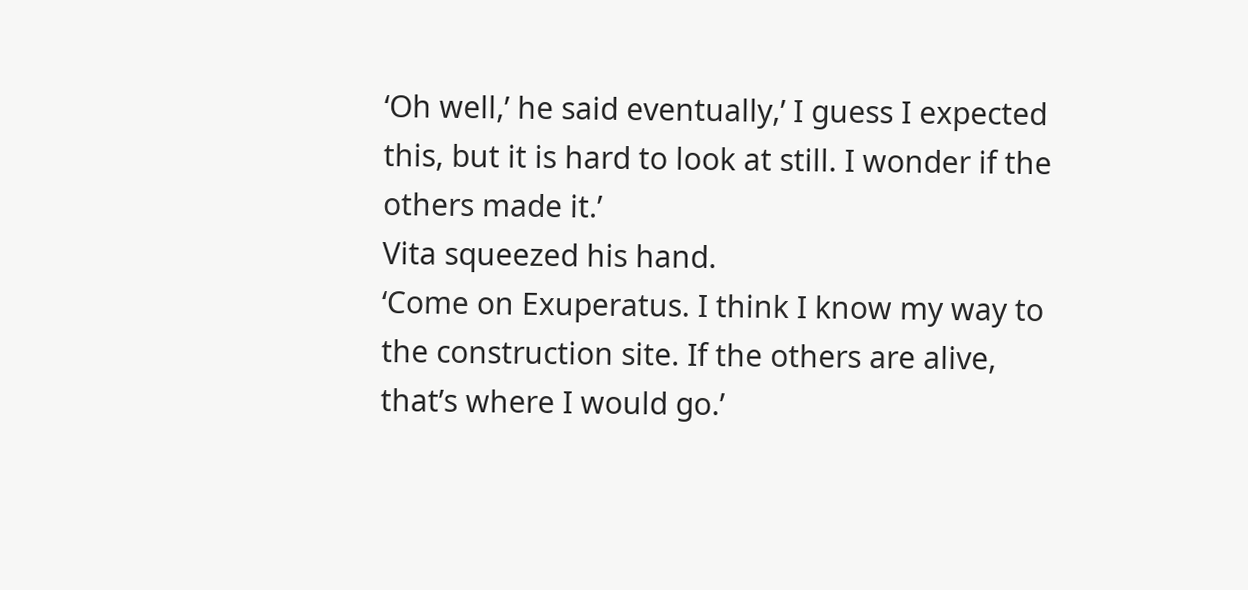‘Oh well,’ he said eventually,’ I guess I expected this, but it is hard to look at still. I wonder if the others made it.’
Vita squeezed his hand.
‘Come on Exuperatus. I think I know my way to the construction site. If the others are alive, that’s where I would go.’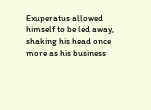Exuperatus allowed himself to be led away, shaking his head once more as his business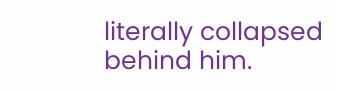literally collapsed behind him.